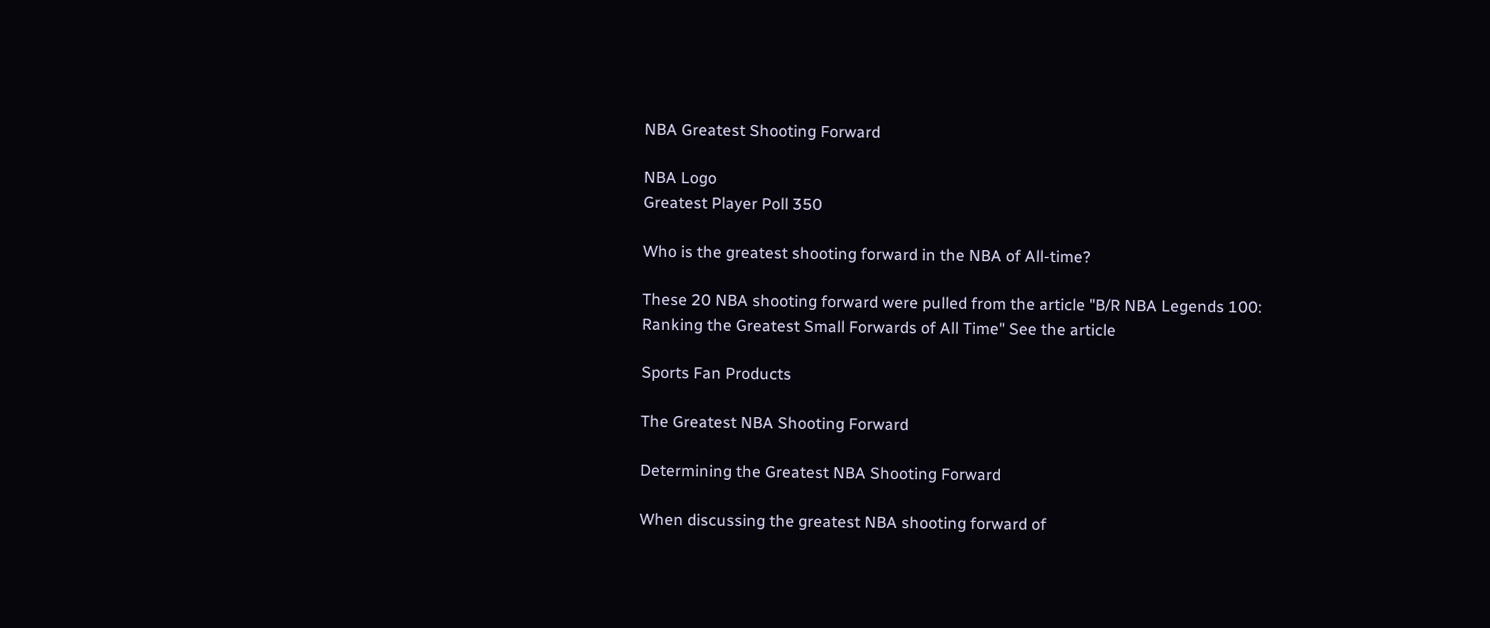NBA Greatest Shooting Forward

NBA Logo
Greatest Player Poll 350

Who is the greatest shooting forward in the NBA of All-time?

These 20 NBA shooting forward were pulled from the article "B/R NBA Legends 100: Ranking the Greatest Small Forwards of All Time" See the article

Sports Fan Products

The Greatest NBA Shooting Forward

Determining the Greatest NBA Shooting Forward

When discussing the greatest NBA shooting forward of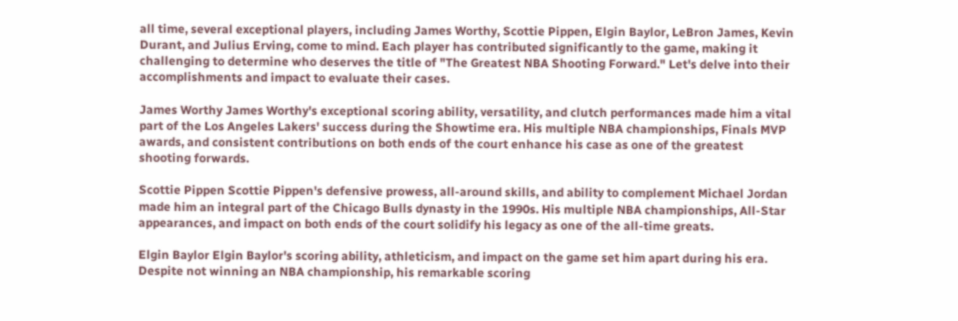all time, several exceptional players, including James Worthy, Scottie Pippen, Elgin Baylor, LeBron James, Kevin Durant, and Julius Erving, come to mind. Each player has contributed significantly to the game, making it challenging to determine who deserves the title of "The Greatest NBA Shooting Forward." Let's delve into their accomplishments and impact to evaluate their cases.

James Worthy James Worthy's exceptional scoring ability, versatility, and clutch performances made him a vital part of the Los Angeles Lakers' success during the Showtime era. His multiple NBA championships, Finals MVP awards, and consistent contributions on both ends of the court enhance his case as one of the greatest shooting forwards.

Scottie Pippen Scottie Pippen's defensive prowess, all-around skills, and ability to complement Michael Jordan made him an integral part of the Chicago Bulls dynasty in the 1990s. His multiple NBA championships, All-Star appearances, and impact on both ends of the court solidify his legacy as one of the all-time greats.

Elgin Baylor Elgin Baylor's scoring ability, athleticism, and impact on the game set him apart during his era. Despite not winning an NBA championship, his remarkable scoring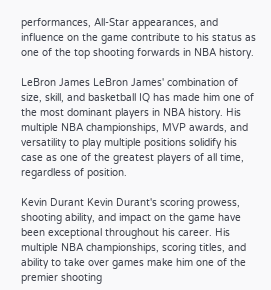performances, All-Star appearances, and influence on the game contribute to his status as one of the top shooting forwards in NBA history.

LeBron James LeBron James' combination of size, skill, and basketball IQ has made him one of the most dominant players in NBA history. His multiple NBA championships, MVP awards, and versatility to play multiple positions solidify his case as one of the greatest players of all time, regardless of position.

Kevin Durant Kevin Durant's scoring prowess, shooting ability, and impact on the game have been exceptional throughout his career. His multiple NBA championships, scoring titles, and ability to take over games make him one of the premier shooting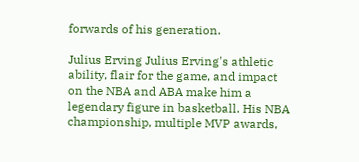forwards of his generation.

Julius Erving Julius Erving's athletic ability, flair for the game, and impact on the NBA and ABA make him a legendary figure in basketball. His NBA championship, multiple MVP awards,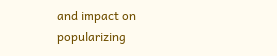and impact on popularizing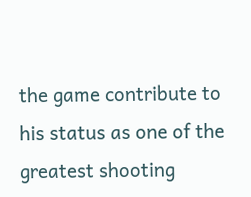the game contribute to his status as one of the greatest shooting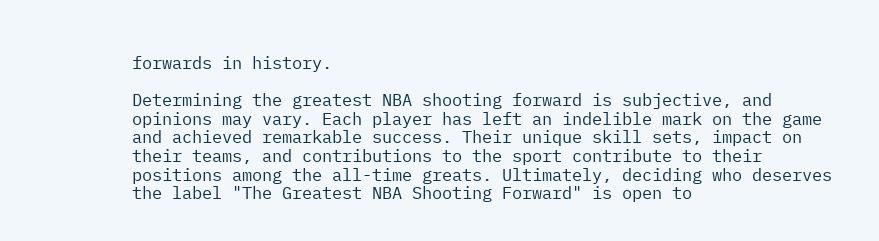forwards in history.

Determining the greatest NBA shooting forward is subjective, and opinions may vary. Each player has left an indelible mark on the game and achieved remarkable success. Their unique skill sets, impact on their teams, and contributions to the sport contribute to their positions among the all-time greats. Ultimately, deciding who deserves the label "The Greatest NBA Shooting Forward" is open to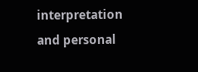interpretation and personal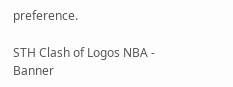preference.

STH Clash of Logos NBA - Banner